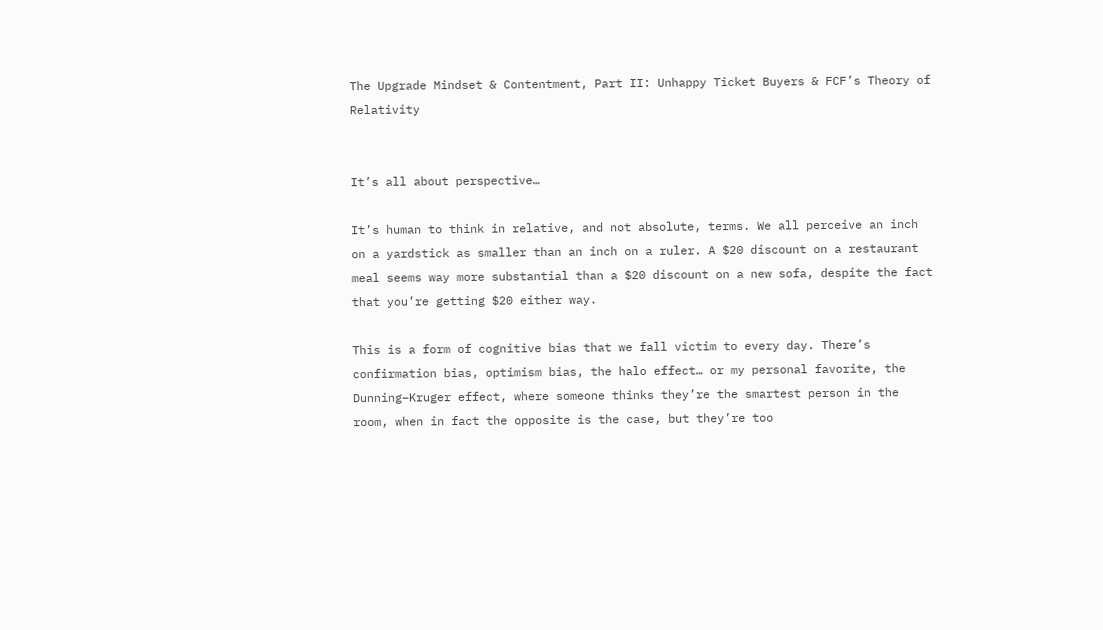The Upgrade Mindset & Contentment, Part II: Unhappy Ticket Buyers & FCF’s Theory of Relativity


It’s all about perspective…

It’s human to think in relative, and not absolute, terms. We all perceive an inch on a yardstick as smaller than an inch on a ruler. A $20 discount on a restaurant meal seems way more substantial than a $20 discount on a new sofa, despite the fact that you’re getting $20 either way.

This is a form of cognitive bias that we fall victim to every day. There’s confirmation bias, optimism bias, the halo effect… or my personal favorite, the Dunning–Kruger effect, where someone thinks they’re the smartest person in the room, when in fact the opposite is the case, but they’re too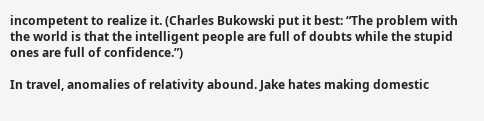incompetent to realize it. (Charles Bukowski put it best: “The problem with the world is that the intelligent people are full of doubts while the stupid ones are full of confidence.”)

In travel, anomalies of relativity abound. Jake hates making domestic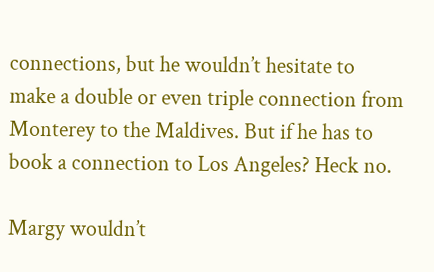connections, but he wouldn’t hesitate to make a double or even triple connection from Monterey to the Maldives. But if he has to book a connection to Los Angeles? Heck no.

Margy wouldn’t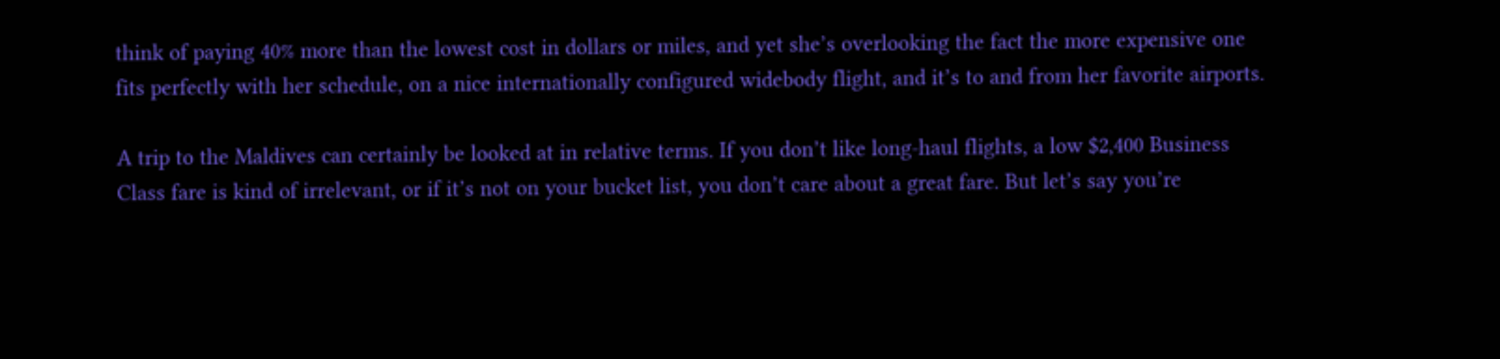think of paying 40% more than the lowest cost in dollars or miles, and yet she’s overlooking the fact the more expensive one fits perfectly with her schedule, on a nice internationally configured widebody flight, and it’s to and from her favorite airports.

A trip to the Maldives can certainly be looked at in relative terms. If you don’t like long-haul flights, a low $2,400 Business Class fare is kind of irrelevant, or if it’s not on your bucket list, you don’t care about a great fare. But let’s say you’re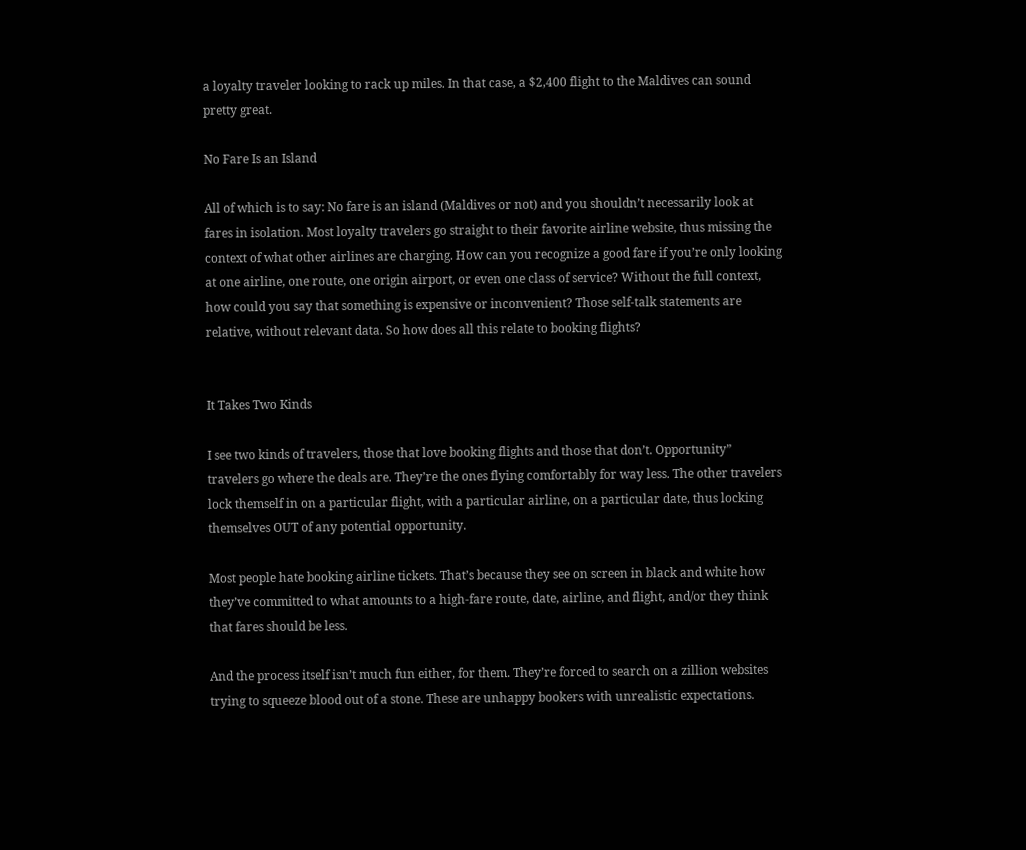a loyalty traveler looking to rack up miles. In that case, a $2,400 flight to the Maldives can sound pretty great.

No Fare Is an Island

All of which is to say: No fare is an island (Maldives or not) and you shouldn’t necessarily look at fares in isolation. Most loyalty travelers go straight to their favorite airline website, thus missing the context of what other airlines are charging. How can you recognize a good fare if you’re only looking at one airline, one route, one origin airport, or even one class of service? Without the full context, how could you say that something is expensive or inconvenient? Those self-talk statements are relative, without relevant data. So how does all this relate to booking flights?


It Takes Two Kinds

I see two kinds of travelers, those that love booking flights and those that don’t. Opportunity” travelers go where the deals are. They’re the ones flying comfortably for way less. The other travelers lock themself in on a particular flight, with a particular airline, on a particular date, thus locking themselves OUT of any potential opportunity.

Most people hate booking airline tickets. That’s because they see on screen in black and white how they’ve committed to what amounts to a high-fare route, date, airline, and flight, and/or they think that fares should be less.

And the process itself isn’t much fun either, for them. They’re forced to search on a zillion websites trying to squeeze blood out of a stone. These are unhappy bookers with unrealistic expectations.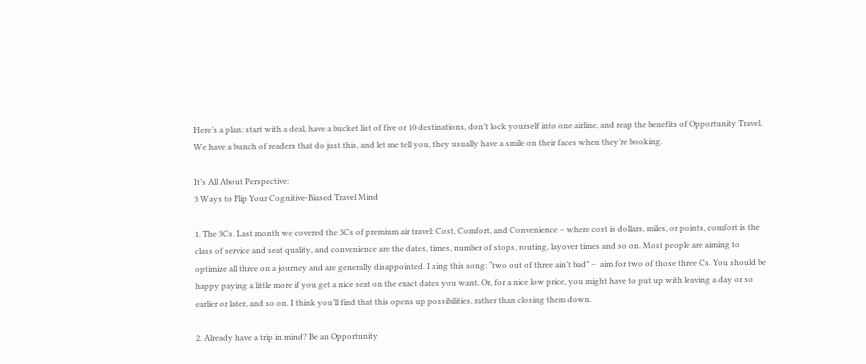Here’s a plan: start with a deal, have a bucket list of five or 10 destinations, don’t lock yourself into one airline, and reap the benefits of Opportunity Travel. We have a bunch of readers that do just this, and let me tell you, they usually have a smile on their faces when they’re booking.

It’s All About Perspective:
3 Ways to Flip Your Cognitive-Biased Travel Mind

1. The 3Cs. Last month we covered the 3Cs of premium air travel: Cost, Comfort, and Convenience – where cost is dollars, miles, or points, comfort is the class of service and seat quality, and convenience are the dates, times, number of stops, routing, layover times and so on. Most people are aiming to optimize all three on a journey and are generally disappointed. I sing this song: “two out of three ain’t bad” –  aim for two of those three Cs. You should be happy paying a little more if you get a nice seat on the exact dates you want. Or, for a nice low price, you might have to put up with leaving a day or so earlier or later, and so on. I think you’ll find that this opens up possibilities, rather than closing them down.

2. Already have a trip in mind? Be an Opportunity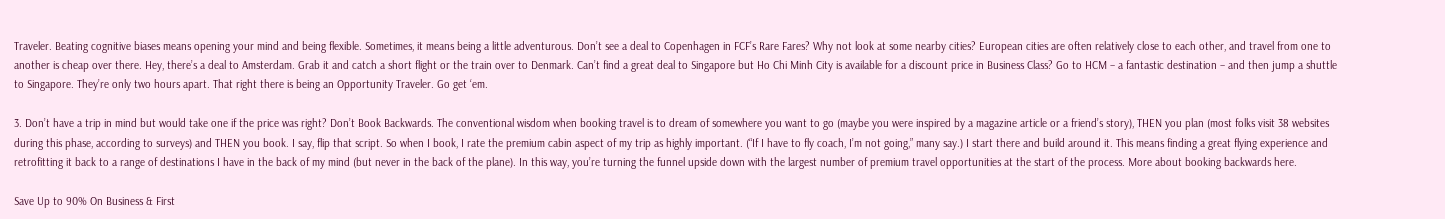Traveler. Beating cognitive biases means opening your mind and being flexible. Sometimes, it means being a little adventurous. Don’t see a deal to Copenhagen in FCF’s Rare Fares? Why not look at some nearby cities? European cities are often relatively close to each other, and travel from one to another is cheap over there. Hey, there’s a deal to Amsterdam. Grab it and catch a short flight or the train over to Denmark. Can’t find a great deal to Singapore but Ho Chi Minh City is available for a discount price in Business Class? Go to HCM – a fantastic destination – and then jump a shuttle to Singapore. They’re only two hours apart. That right there is being an Opportunity Traveler. Go get ‘em.

3. Don’t have a trip in mind but would take one if the price was right? Don’t Book Backwards. The conventional wisdom when booking travel is to dream of somewhere you want to go (maybe you were inspired by a magazine article or a friend’s story), THEN you plan (most folks visit 38 websites during this phase, according to surveys) and THEN you book. I say, flip that script. So when I book, I rate the premium cabin aspect of my trip as highly important. (“If I have to fly coach, I’m not going,” many say.) I start there and build around it. This means finding a great flying experience and retrofitting it back to a range of destinations I have in the back of my mind (but never in the back of the plane). In this way, you’re turning the funnel upside down with the largest number of premium travel opportunities at the start of the process. More about booking backwards here.

Save Up to 90% On Business & First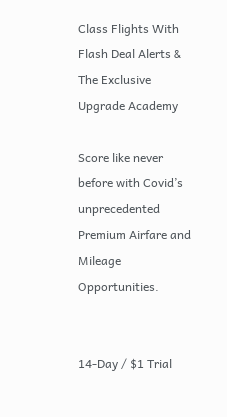Class Flights With Flash Deal Alerts & The Exclusive Upgrade Academy

Score like never before with Covid’s unprecedented
Premium Airfare and Mileage Opportunities.


14-Day / $1 Trial